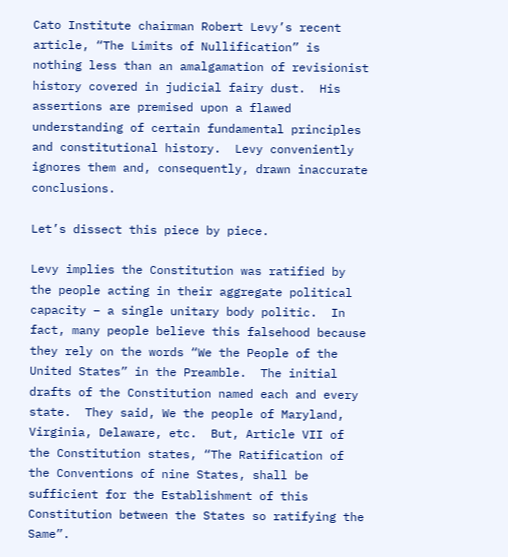Cato Institute chairman Robert Levy’s recent article, “The Limits of Nullification” is nothing less than an amalgamation of revisionist history covered in judicial fairy dust.  His assertions are premised upon a flawed understanding of certain fundamental principles and constitutional history.  Levy conveniently ignores them and, consequently, drawn inaccurate conclusions.

Let’s dissect this piece by piece.

Levy implies the Constitution was ratified by the people acting in their aggregate political capacity – a single unitary body politic.  In fact, many people believe this falsehood because they rely on the words “We the People of the United States” in the Preamble.  The initial drafts of the Constitution named each and every state.  They said, We the people of Maryland, Virginia, Delaware, etc.  But, Article VII of the Constitution states, “The Ratification of the Conventions of nine States, shall be sufficient for the Establishment of this Constitution between the States so ratifying the Same”.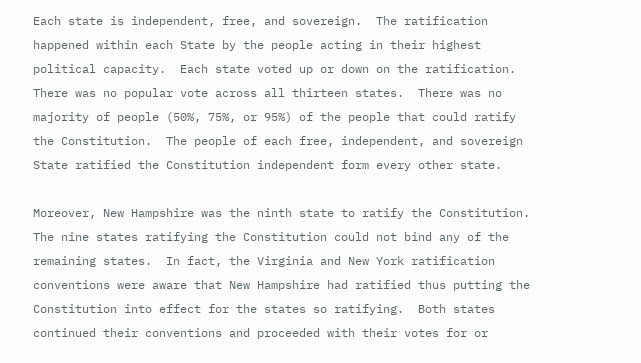Each state is independent, free, and sovereign.  The ratification happened within each State by the people acting in their highest political capacity.  Each state voted up or down on the ratification.  There was no popular vote across all thirteen states.  There was no majority of people (50%, 75%, or 95%) of the people that could ratify the Constitution.  The people of each free, independent, and sovereign State ratified the Constitution independent form every other state.

Moreover, New Hampshire was the ninth state to ratify the Constitution.  The nine states ratifying the Constitution could not bind any of the remaining states.  In fact, the Virginia and New York ratification conventions were aware that New Hampshire had ratified thus putting the Constitution into effect for the states so ratifying.  Both states continued their conventions and proceeded with their votes for or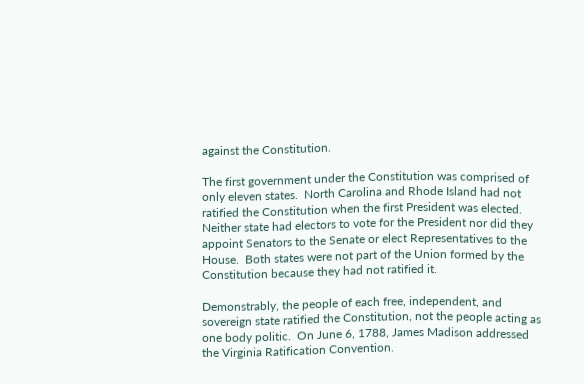against the Constitution.

The first government under the Constitution was comprised of only eleven states.  North Carolina and Rhode Island had not ratified the Constitution when the first President was elected.  Neither state had electors to vote for the President nor did they appoint Senators to the Senate or elect Representatives to the House.  Both states were not part of the Union formed by the Constitution because they had not ratified it.

Demonstrably, the people of each free, independent, and sovereign state ratified the Constitution, not the people acting as one body politic.  On June 6, 1788, James Madison addressed the Virginia Ratification Convention.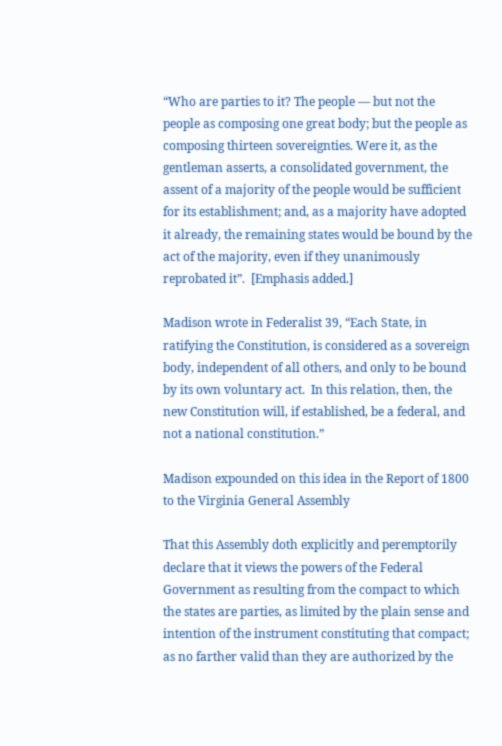“Who are parties to it? The people — but not the people as composing one great body; but the people as composing thirteen sovereignties. Were it, as the gentleman asserts, a consolidated government, the assent of a majority of the people would be sufficient for its establishment; and, as a majority have adopted it already, the remaining states would be bound by the act of the majority, even if they unanimously reprobated it”.  [Emphasis added.]

Madison wrote in Federalist 39, “Each State, in ratifying the Constitution, is considered as a sovereign body, independent of all others, and only to be bound by its own voluntary act.  In this relation, then, the new Constitution will, if established, be a federal, and not a national constitution.”

Madison expounded on this idea in the Report of 1800 to the Virginia General Assembly

That this Assembly doth explicitly and peremptorily declare that it views the powers of the Federal Government as resulting from the compact to which the states are parties, as limited by the plain sense and intention of the instrument constituting that compact; as no farther valid than they are authorized by the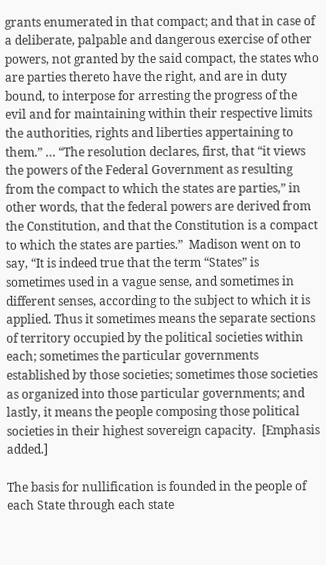grants enumerated in that compact; and that in case of a deliberate, palpable and dangerous exercise of other powers, not granted by the said compact, the states who are parties thereto have the right, and are in duty bound, to interpose for arresting the progress of the evil and for maintaining within their respective limits the authorities, rights and liberties appertaining to them.” … “The resolution declares, first, that “it views the powers of the Federal Government as resulting from the compact to which the states are parties,” in other words, that the federal powers are derived from the Constitution, and that the Constitution is a compact to which the states are parties.”  Madison went on to say, “It is indeed true that the term “States” is sometimes used in a vague sense, and sometimes in different senses, according to the subject to which it is applied. Thus it sometimes means the separate sections of territory occupied by the political societies within each; sometimes the particular governments established by those societies; sometimes those societies as organized into those particular governments; and lastly, it means the people composing those political societies in their highest sovereign capacity.  [Emphasis added.]

The basis for nullification is founded in the people of each State through each state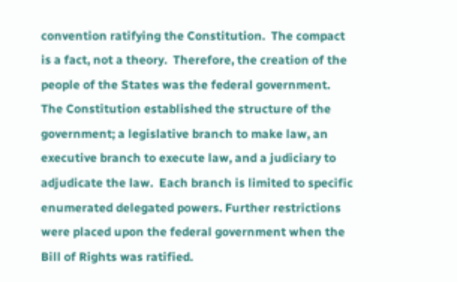convention ratifying the Constitution.  The compact is a fact, not a theory.  Therefore, the creation of the people of the States was the federal government.  The Constitution established the structure of the government; a legislative branch to make law, an executive branch to execute law, and a judiciary to adjudicate the law.  Each branch is limited to specific enumerated delegated powers. Further restrictions were placed upon the federal government when the Bill of Rights was ratified.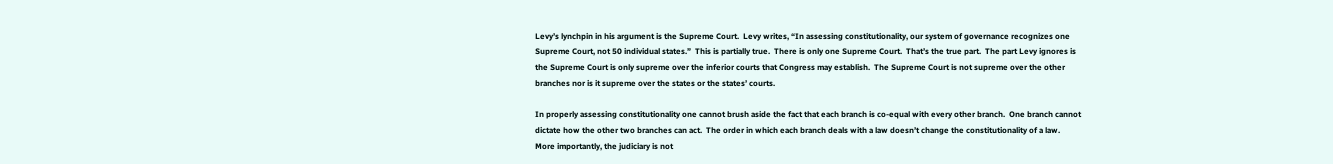Levy’s lynchpin in his argument is the Supreme Court.  Levy writes, “In assessing constitutionality, our system of governance recognizes one Supreme Court, not 50 individual states.”  This is partially true.  There is only one Supreme Court.  That’s the true part.  The part Levy ignores is the Supreme Court is only supreme over the inferior courts that Congress may establish.  The Supreme Court is not supreme over the other branches nor is it supreme over the states or the states’ courts.

In properly assessing constitutionality one cannot brush aside the fact that each branch is co-equal with every other branch.  One branch cannot dictate how the other two branches can act.  The order in which each branch deals with a law doesn’t change the constitutionality of a law.  More importantly, the judiciary is not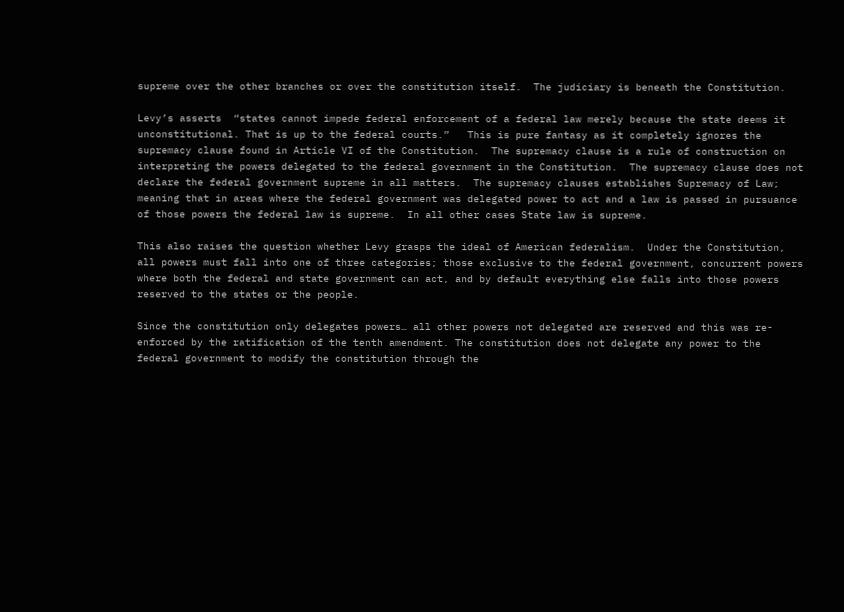supreme over the other branches or over the constitution itself.  The judiciary is beneath the Constitution.

Levy’s asserts  “states cannot impede federal enforcement of a federal law merely because the state deems it unconstitutional. That is up to the federal courts.”   This is pure fantasy as it completely ignores the supremacy clause found in Article VI of the Constitution.  The supremacy clause is a rule of construction on interpreting the powers delegated to the federal government in the Constitution.  The supremacy clause does not declare the federal government supreme in all matters.  The supremacy clauses establishes Supremacy of Law; meaning that in areas where the federal government was delegated power to act and a law is passed in pursuance of those powers the federal law is supreme.  In all other cases State law is supreme.

This also raises the question whether Levy grasps the ideal of American federalism.  Under the Constitution, all powers must fall into one of three categories; those exclusive to the federal government, concurrent powers where both the federal and state government can act, and by default everything else falls into those powers reserved to the states or the people.

Since the constitution only delegates powers… all other powers not delegated are reserved and this was re-enforced by the ratification of the tenth amendment. The constitution does not delegate any power to the federal government to modify the constitution through the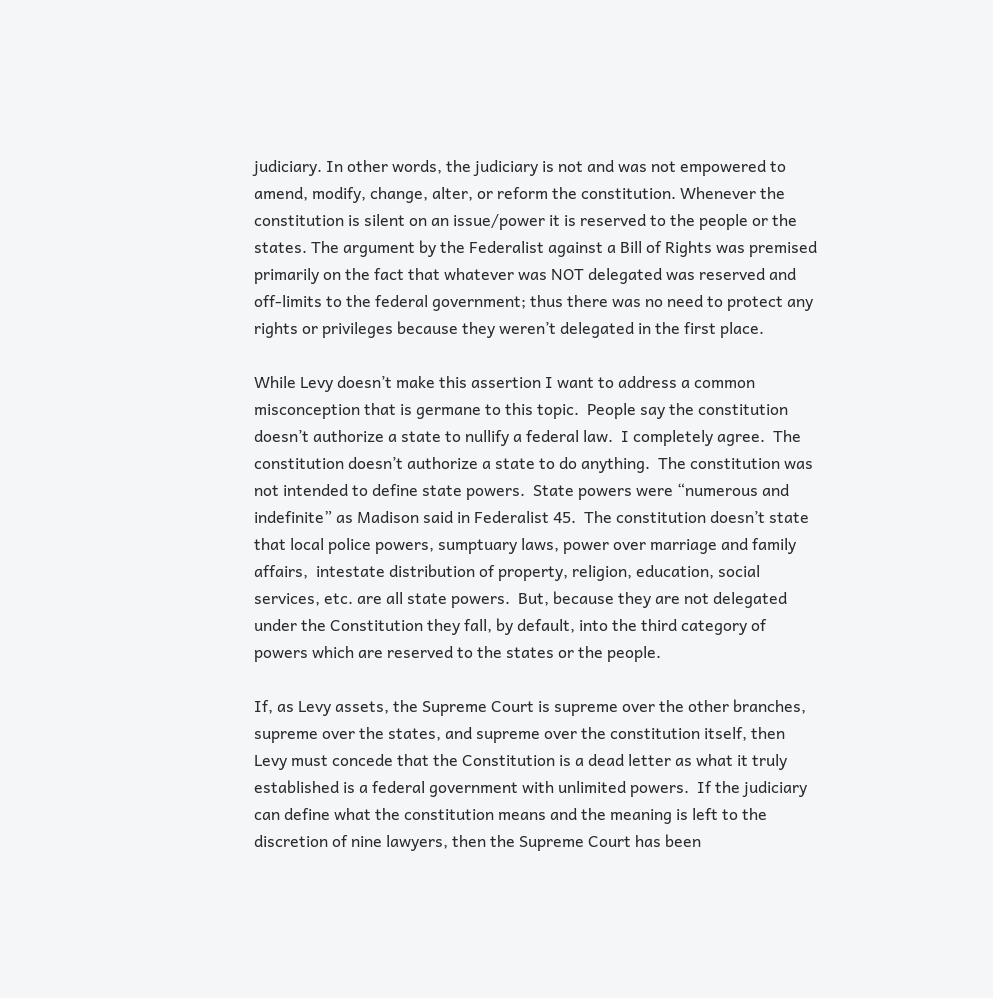judiciary. In other words, the judiciary is not and was not empowered to amend, modify, change, alter, or reform the constitution. Whenever the constitution is silent on an issue/power it is reserved to the people or the states. The argument by the Federalist against a Bill of Rights was premised primarily on the fact that whatever was NOT delegated was reserved and off-limits to the federal government; thus there was no need to protect any rights or privileges because they weren’t delegated in the first place.

While Levy doesn’t make this assertion I want to address a common misconception that is germane to this topic.  People say the constitution doesn’t authorize a state to nullify a federal law.  I completely agree.  The constitution doesn’t authorize a state to do anything.  The constitution was not intended to define state powers.  State powers were “numerous and indefinite” as Madison said in Federalist 45.  The constitution doesn’t state that local police powers, sumptuary laws, power over marriage and family affairs,  intestate distribution of property, religion, education, social services, etc. are all state powers.  But, because they are not delegated under the Constitution they fall, by default, into the third category of powers which are reserved to the states or the people.

If, as Levy assets, the Supreme Court is supreme over the other branches, supreme over the states, and supreme over the constitution itself, then Levy must concede that the Constitution is a dead letter as what it truly established is a federal government with unlimited powers.  If the judiciary can define what the constitution means and the meaning is left to the discretion of nine lawyers, then the Supreme Court has been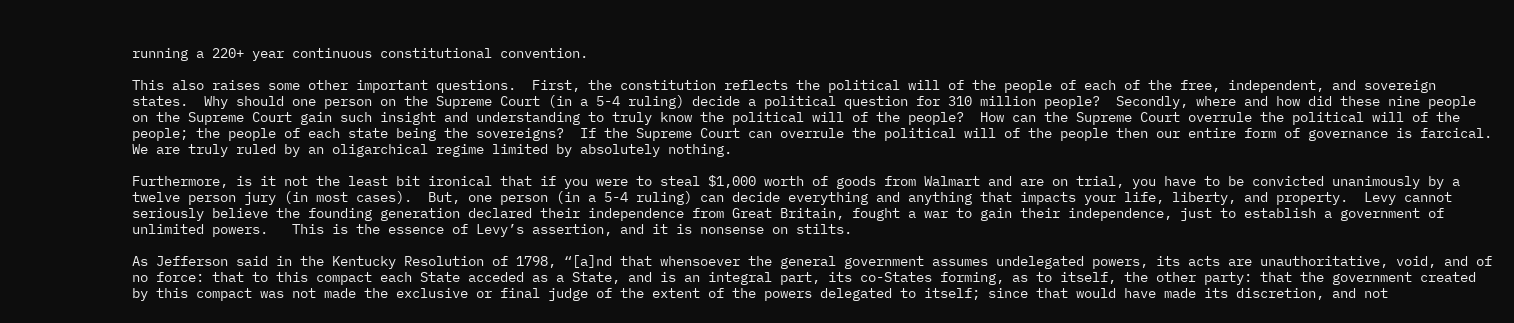running a 220+ year continuous constitutional convention.

This also raises some other important questions.  First, the constitution reflects the political will of the people of each of the free, independent, and sovereign states.  Why should one person on the Supreme Court (in a 5-4 ruling) decide a political question for 310 million people?  Secondly, where and how did these nine people on the Supreme Court gain such insight and understanding to truly know the political will of the people?  How can the Supreme Court overrule the political will of the people; the people of each state being the sovereigns?  If the Supreme Court can overrule the political will of the people then our entire form of governance is farcical.  We are truly ruled by an oligarchical regime limited by absolutely nothing.

Furthermore, is it not the least bit ironical that if you were to steal $1,000 worth of goods from Walmart and are on trial, you have to be convicted unanimously by a twelve person jury (in most cases).  But, one person (in a 5-4 ruling) can decide everything and anything that impacts your life, liberty, and property.  Levy cannot seriously believe the founding generation declared their independence from Great Britain, fought a war to gain their independence, just to establish a government of unlimited powers.   This is the essence of Levy’s assertion, and it is nonsense on stilts.

As Jefferson said in the Kentucky Resolution of 1798, “[a]nd that whensoever the general government assumes undelegated powers, its acts are unauthoritative, void, and of no force: that to this compact each State acceded as a State, and is an integral part, its co-States forming, as to itself, the other party: that the government created by this compact was not made the exclusive or final judge of the extent of the powers delegated to itself; since that would have made its discretion, and not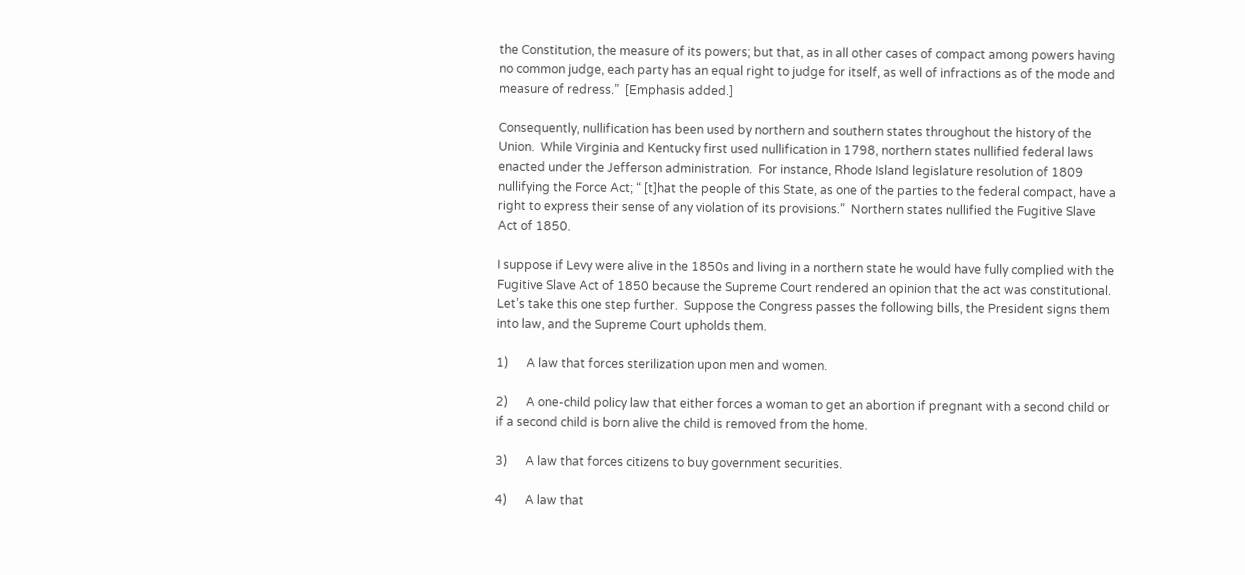the Constitution, the measure of its powers; but that, as in all other cases of compact among powers having no common judge, each party has an equal right to judge for itself, as well of infractions as of the mode and measure of redress.”  [Emphasis added.]

Consequently, nullification has been used by northern and southern states throughout the history of the Union.  While Virginia and Kentucky first used nullification in 1798, northern states nullified federal laws enacted under the Jefferson administration.  For instance, Rhode Island legislature resolution of 1809 nullifying the Force Act; “ [t]hat the people of this State, as one of the parties to the federal compact, have a right to express their sense of any violation of its provisions.”  Northern states nullified the Fugitive Slave Act of 1850.

I suppose if Levy were alive in the 1850s and living in a northern state he would have fully complied with the Fugitive Slave Act of 1850 because the Supreme Court rendered an opinion that the act was constitutional.  Let’s take this one step further.  Suppose the Congress passes the following bills, the President signs them into law, and the Supreme Court upholds them.

1)      A law that forces sterilization upon men and women.

2)      A one-child policy law that either forces a woman to get an abortion if pregnant with a second child or if a second child is born alive the child is removed from the home.

3)      A law that forces citizens to buy government securities.

4)      A law that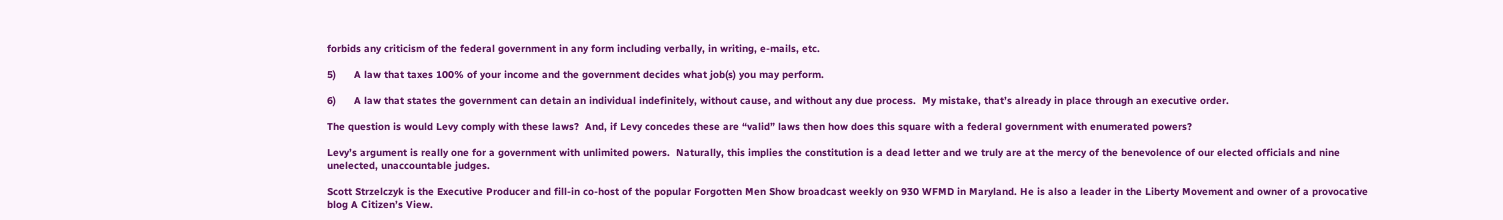forbids any criticism of the federal government in any form including verbally, in writing, e-mails, etc.

5)      A law that taxes 100% of your income and the government decides what job(s) you may perform.

6)      A law that states the government can detain an individual indefinitely, without cause, and without any due process.  My mistake, that’s already in place through an executive order.

The question is would Levy comply with these laws?  And, if Levy concedes these are “valid” laws then how does this square with a federal government with enumerated powers?

Levy’s argument is really one for a government with unlimited powers.  Naturally, this implies the constitution is a dead letter and we truly are at the mercy of the benevolence of our elected officials and nine unelected, unaccountable judges.

Scott Strzelczyk is the Executive Producer and fill-in co-host of the popular Forgotten Men Show broadcast weekly on 930 WFMD in Maryland. He is also a leader in the Liberty Movement and owner of a provocative blog A Citizen’s View.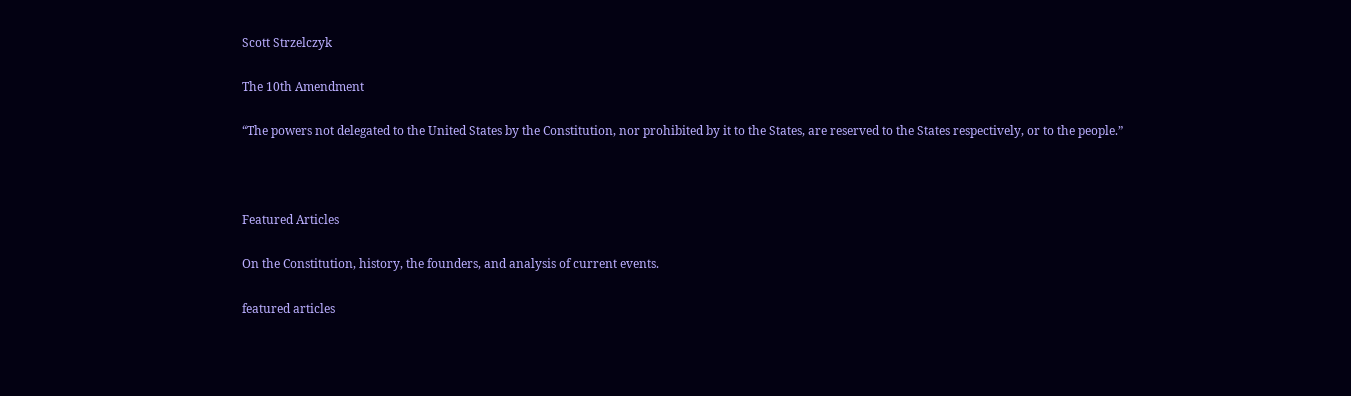Scott Strzelczyk

The 10th Amendment

“The powers not delegated to the United States by the Constitution, nor prohibited by it to the States, are reserved to the States respectively, or to the people.”



Featured Articles

On the Constitution, history, the founders, and analysis of current events.

featured articles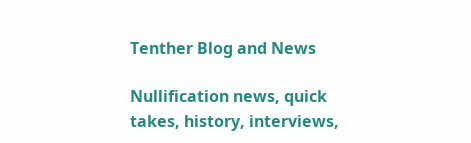Tenther Blog and News

Nullification news, quick takes, history, interviews,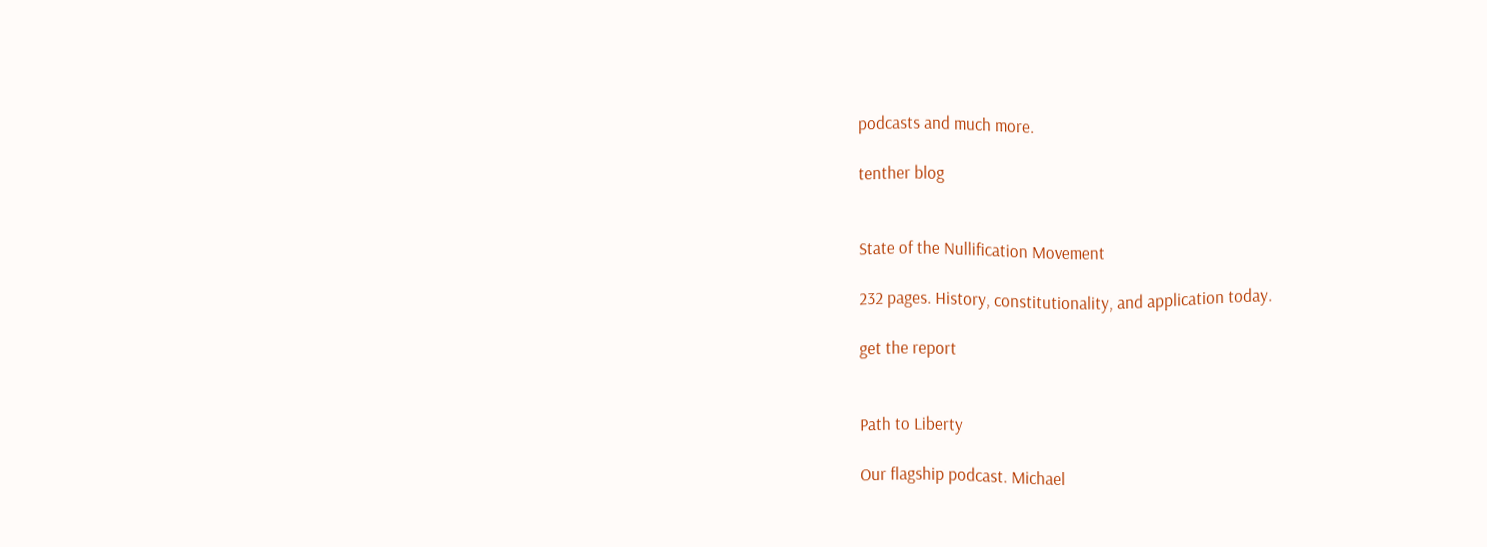podcasts and much more.

tenther blog


State of the Nullification Movement

232 pages. History, constitutionality, and application today.

get the report


Path to Liberty

Our flagship podcast. Michael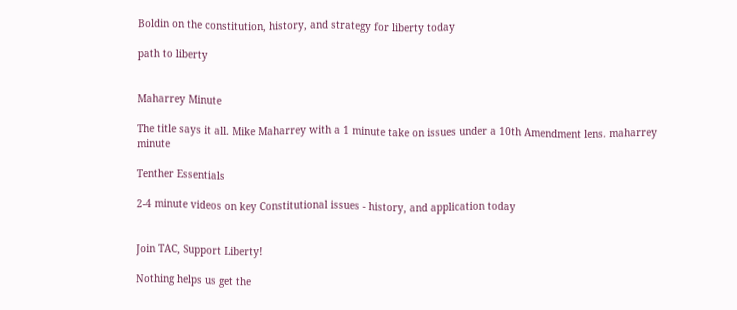Boldin on the constitution, history, and strategy for liberty today

path to liberty


Maharrey Minute

The title says it all. Mike Maharrey with a 1 minute take on issues under a 10th Amendment lens. maharrey minute

Tenther Essentials

2-4 minute videos on key Constitutional issues - history, and application today


Join TAC, Support Liberty!

Nothing helps us get the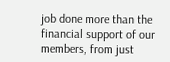job done more than the financial support of our members, from just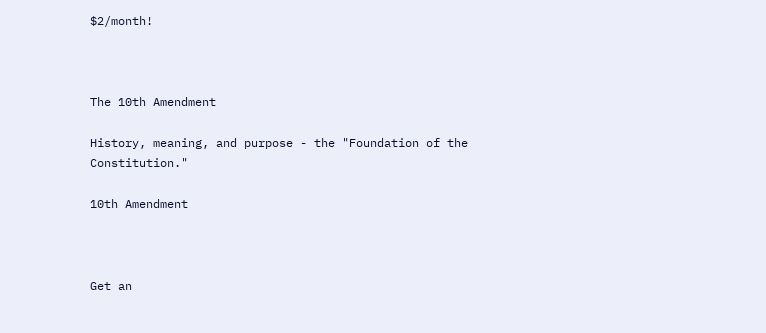$2/month!



The 10th Amendment

History, meaning, and purpose - the "Foundation of the Constitution."

10th Amendment



Get an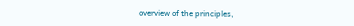overview of the principles,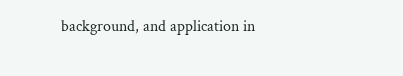background, and application in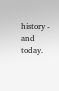history - and today.